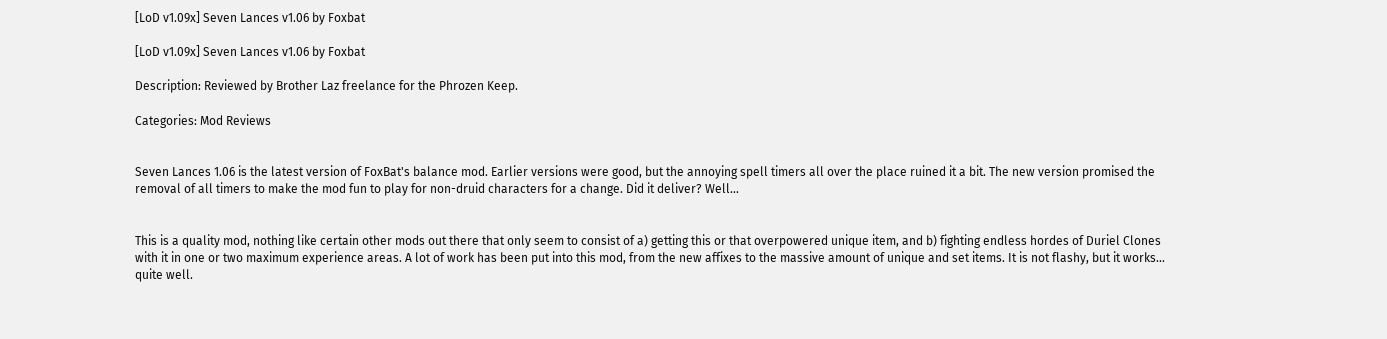[LoD v1.09x] Seven Lances v1.06 by Foxbat

[LoD v1.09x] Seven Lances v1.06 by Foxbat

Description: Reviewed by Brother Laz freelance for the Phrozen Keep.

Categories: Mod Reviews


Seven Lances 1.06 is the latest version of FoxBat's balance mod. Earlier versions were good, but the annoying spell timers all over the place ruined it a bit. The new version promised the removal of all timers to make the mod fun to play for non-druid characters for a change. Did it deliver? Well...


This is a quality mod, nothing like certain other mods out there that only seem to consist of a) getting this or that overpowered unique item, and b) fighting endless hordes of Duriel Clones with it in one or two maximum experience areas. A lot of work has been put into this mod, from the new affixes to the massive amount of unique and set items. It is not flashy, but it works... quite well.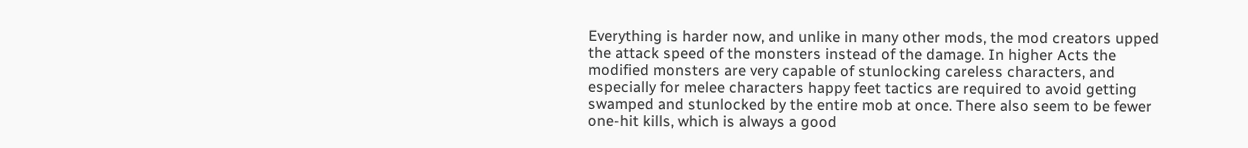Everything is harder now, and unlike in many other mods, the mod creators upped the attack speed of the monsters instead of the damage. In higher Acts the modified monsters are very capable of stunlocking careless characters, and especially for melee characters happy feet tactics are required to avoid getting swamped and stunlocked by the entire mob at once. There also seem to be fewer one-hit kills, which is always a good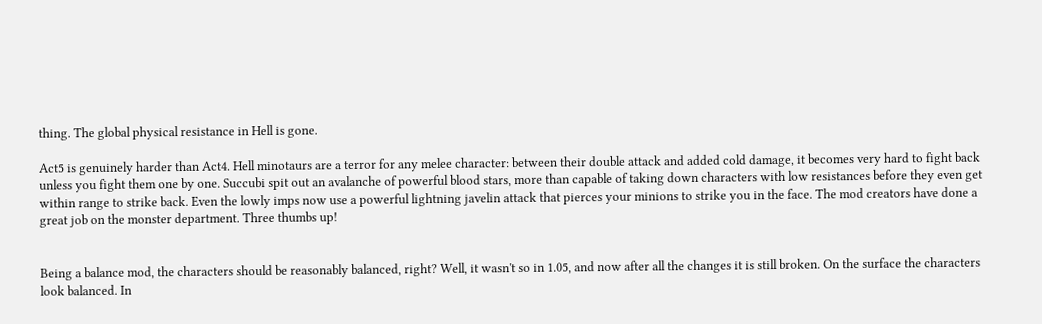thing. The global physical resistance in Hell is gone.

Act5 is genuinely harder than Act4. Hell minotaurs are a terror for any melee character: between their double attack and added cold damage, it becomes very hard to fight back unless you fight them one by one. Succubi spit out an avalanche of powerful blood stars, more than capable of taking down characters with low resistances before they even get within range to strike back. Even the lowly imps now use a powerful lightning javelin attack that pierces your minions to strike you in the face. The mod creators have done a great job on the monster department. Three thumbs up!


Being a balance mod, the characters should be reasonably balanced, right? Well, it wasn't so in 1.05, and now after all the changes it is still broken. On the surface the characters look balanced. In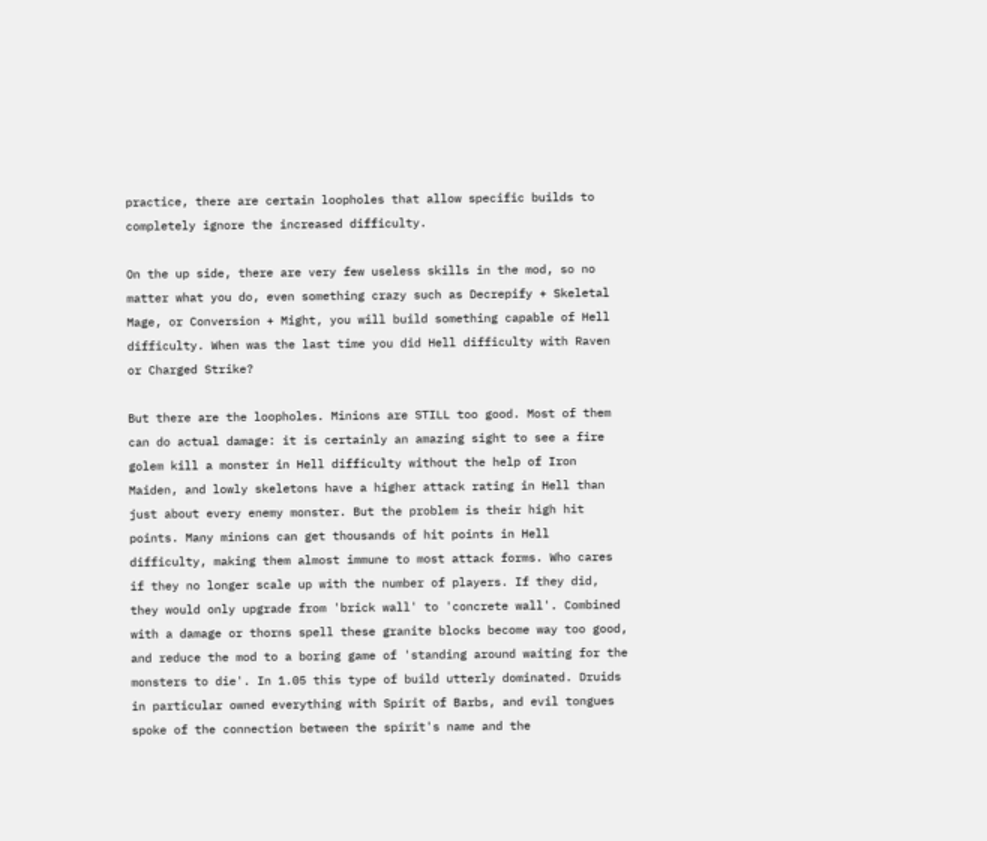practice, there are certain loopholes that allow specific builds to completely ignore the increased difficulty.

On the up side, there are very few useless skills in the mod, so no matter what you do, even something crazy such as Decrepify + Skeletal Mage, or Conversion + Might, you will build something capable of Hell difficulty. When was the last time you did Hell difficulty with Raven or Charged Strike?

But there are the loopholes. Minions are STILL too good. Most of them can do actual damage: it is certainly an amazing sight to see a fire golem kill a monster in Hell difficulty without the help of Iron Maiden, and lowly skeletons have a higher attack rating in Hell than just about every enemy monster. But the problem is their high hit points. Many minions can get thousands of hit points in Hell difficulty, making them almost immune to most attack forms. Who cares if they no longer scale up with the number of players. If they did, they would only upgrade from 'brick wall' to 'concrete wall'. Combined with a damage or thorns spell these granite blocks become way too good, and reduce the mod to a boring game of 'standing around waiting for the monsters to die'. In 1.05 this type of build utterly dominated. Druids in particular owned everything with Spirit of Barbs, and evil tongues spoke of the connection between the spirit's name and the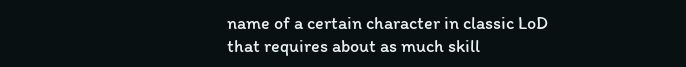name of a certain character in classic LoD that requires about as much skill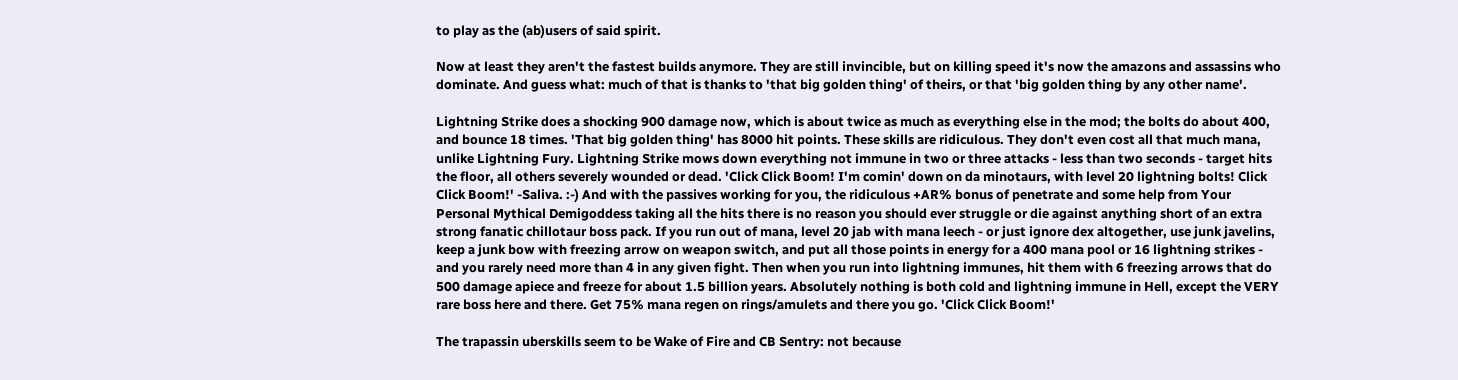to play as the (ab)users of said spirit.

Now at least they aren't the fastest builds anymore. They are still invincible, but on killing speed it's now the amazons and assassins who dominate. And guess what: much of that is thanks to 'that big golden thing' of theirs, or that 'big golden thing by any other name'.

Lightning Strike does a shocking 900 damage now, which is about twice as much as everything else in the mod; the bolts do about 400, and bounce 18 times. 'That big golden thing' has 8000 hit points. These skills are ridiculous. They don't even cost all that much mana, unlike Lightning Fury. Lightning Strike mows down everything not immune in two or three attacks - less than two seconds - target hits the floor, all others severely wounded or dead. 'Click Click Boom! I'm comin' down on da minotaurs, with level 20 lightning bolts! Click Click Boom!' -Saliva. :-) And with the passives working for you, the ridiculous +AR% bonus of penetrate and some help from Your Personal Mythical Demigoddess taking all the hits there is no reason you should ever struggle or die against anything short of an extra strong fanatic chillotaur boss pack. If you run out of mana, level 20 jab with mana leech - or just ignore dex altogether, use junk javelins, keep a junk bow with freezing arrow on weapon switch, and put all those points in energy for a 400 mana pool or 16 lightning strikes - and you rarely need more than 4 in any given fight. Then when you run into lightning immunes, hit them with 6 freezing arrows that do 500 damage apiece and freeze for about 1.5 billion years. Absolutely nothing is both cold and lightning immune in Hell, except the VERY rare boss here and there. Get 75% mana regen on rings/amulets and there you go. 'Click Click Boom!'

The trapassin uberskills seem to be Wake of Fire and CB Sentry: not because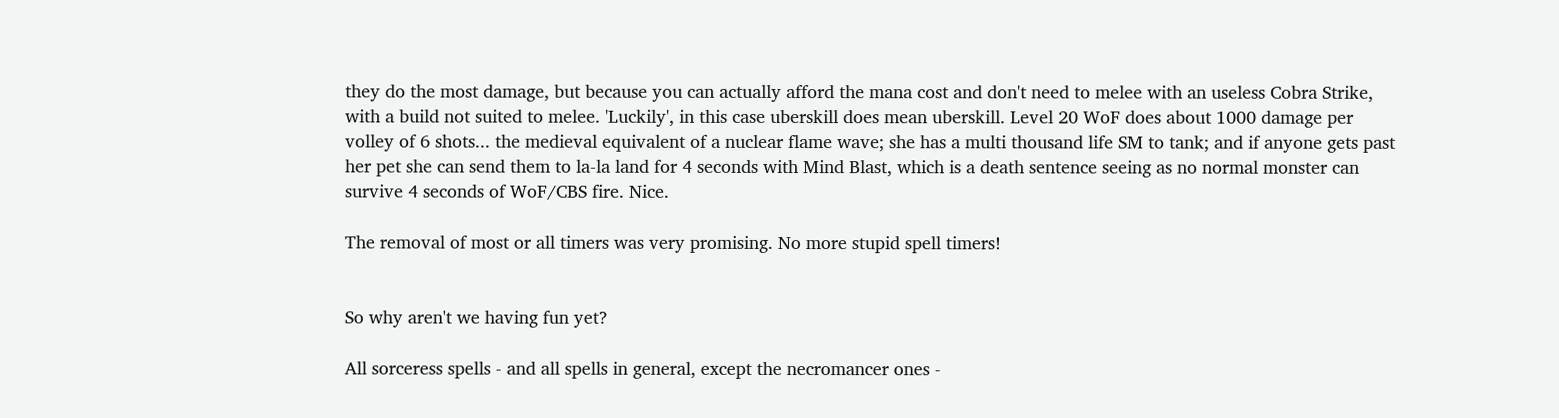they do the most damage, but because you can actually afford the mana cost and don't need to melee with an useless Cobra Strike, with a build not suited to melee. 'Luckily', in this case uberskill does mean uberskill. Level 20 WoF does about 1000 damage per volley of 6 shots... the medieval equivalent of a nuclear flame wave; she has a multi thousand life SM to tank; and if anyone gets past her pet she can send them to la-la land for 4 seconds with Mind Blast, which is a death sentence seeing as no normal monster can survive 4 seconds of WoF/CBS fire. Nice.

The removal of most or all timers was very promising. No more stupid spell timers!


So why aren't we having fun yet?

All sorceress spells - and all spells in general, except the necromancer ones -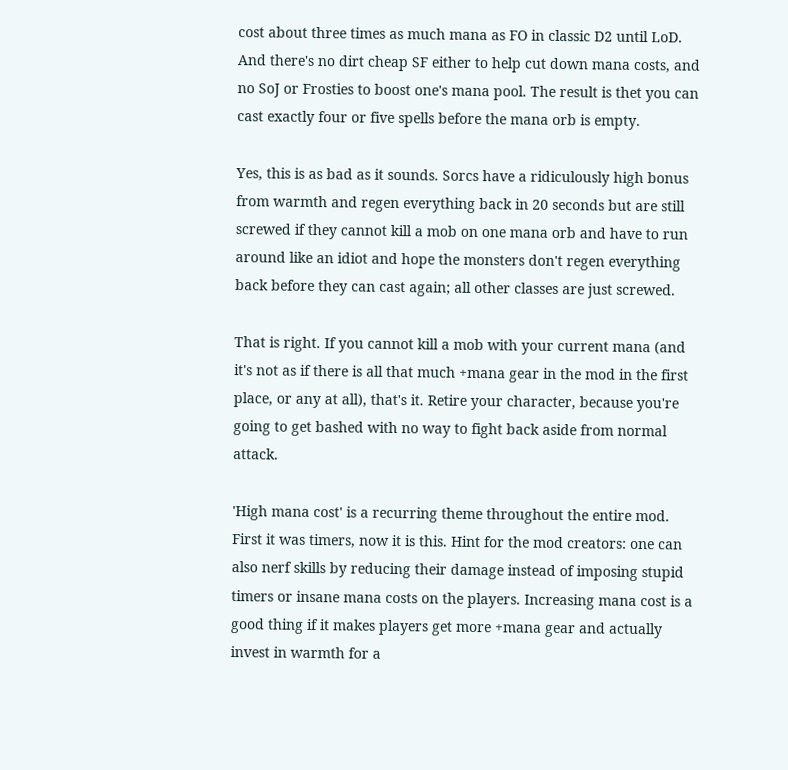cost about three times as much mana as FO in classic D2 until LoD. And there's no dirt cheap SF either to help cut down mana costs, and no SoJ or Frosties to boost one's mana pool. The result is thet you can cast exactly four or five spells before the mana orb is empty.

Yes, this is as bad as it sounds. Sorcs have a ridiculously high bonus from warmth and regen everything back in 20 seconds but are still screwed if they cannot kill a mob on one mana orb and have to run around like an idiot and hope the monsters don't regen everything back before they can cast again; all other classes are just screwed.

That is right. If you cannot kill a mob with your current mana (and it's not as if there is all that much +mana gear in the mod in the first place, or any at all), that's it. Retire your character, because you're going to get bashed with no way to fight back aside from normal attack.

'High mana cost' is a recurring theme throughout the entire mod. First it was timers, now it is this. Hint for the mod creators: one can also nerf skills by reducing their damage instead of imposing stupid timers or insane mana costs on the players. Increasing mana cost is a good thing if it makes players get more +mana gear and actually invest in warmth for a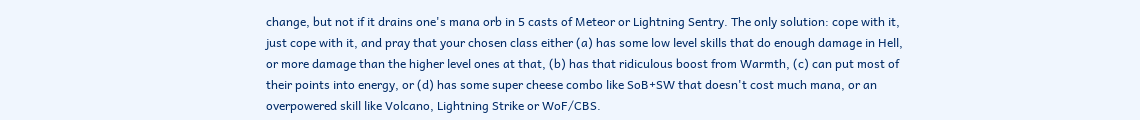change, but not if it drains one's mana orb in 5 casts of Meteor or Lightning Sentry. The only solution: cope with it, just cope with it, and pray that your chosen class either (a) has some low level skills that do enough damage in Hell, or more damage than the higher level ones at that, (b) has that ridiculous boost from Warmth, (c) can put most of their points into energy, or (d) has some super cheese combo like SoB+SW that doesn't cost much mana, or an overpowered skill like Volcano, Lightning Strike or WoF/CBS.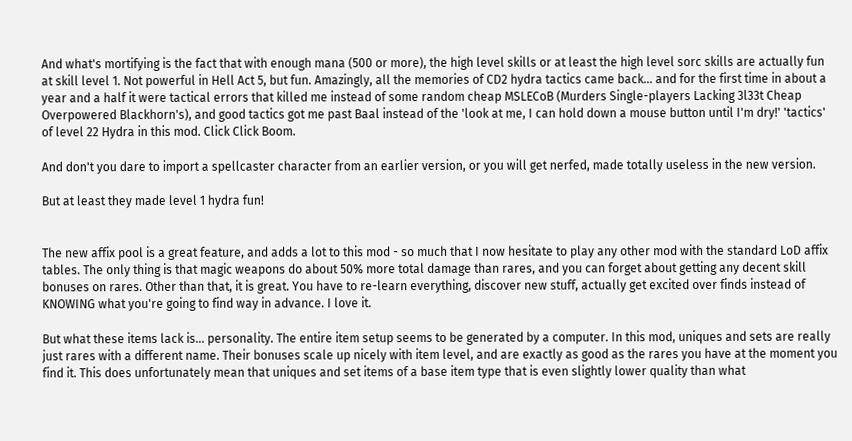And what's mortifying is the fact that with enough mana (500 or more), the high level skills or at least the high level sorc skills are actually fun at skill level 1. Not powerful in Hell Act 5, but fun. Amazingly, all the memories of CD2 hydra tactics came back... and for the first time in about a year and a half it were tactical errors that killed me instead of some random cheap MSLECoB (Murders Single-players Lacking 3l33t Cheap Overpowered Blackhorn's), and good tactics got me past Baal instead of the 'look at me, I can hold down a mouse button until I'm dry!' 'tactics' of level 22 Hydra in this mod. Click Click Boom.

And don't you dare to import a spellcaster character from an earlier version, or you will get nerfed, made totally useless in the new version.

But at least they made level 1 hydra fun!


The new affix pool is a great feature, and adds a lot to this mod - so much that I now hesitate to play any other mod with the standard LoD affix tables. The only thing is that magic weapons do about 50% more total damage than rares, and you can forget about getting any decent skill bonuses on rares. Other than that, it is great. You have to re-learn everything, discover new stuff, actually get excited over finds instead of KNOWING what you're going to find way in advance. I love it.

But what these items lack is... personality. The entire item setup seems to be generated by a computer. In this mod, uniques and sets are really just rares with a different name. Their bonuses scale up nicely with item level, and are exactly as good as the rares you have at the moment you find it. This does unfortunately mean that uniques and set items of a base item type that is even slightly lower quality than what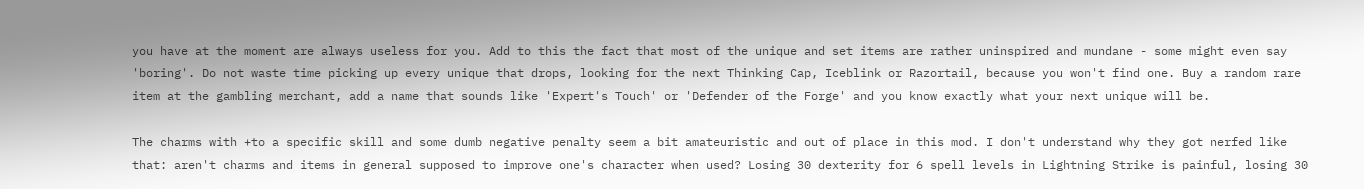you have at the moment are always useless for you. Add to this the fact that most of the unique and set items are rather uninspired and mundane - some might even say 'boring'. Do not waste time picking up every unique that drops, looking for the next Thinking Cap, Iceblink or Razortail, because you won't find one. Buy a random rare item at the gambling merchant, add a name that sounds like 'Expert's Touch' or 'Defender of the Forge' and you know exactly what your next unique will be.

The charms with +to a specific skill and some dumb negative penalty seem a bit amateuristic and out of place in this mod. I don't understand why they got nerfed like that: aren't charms and items in general supposed to improve one's character when used? Losing 30 dexterity for 6 spell levels in Lightning Strike is painful, losing 30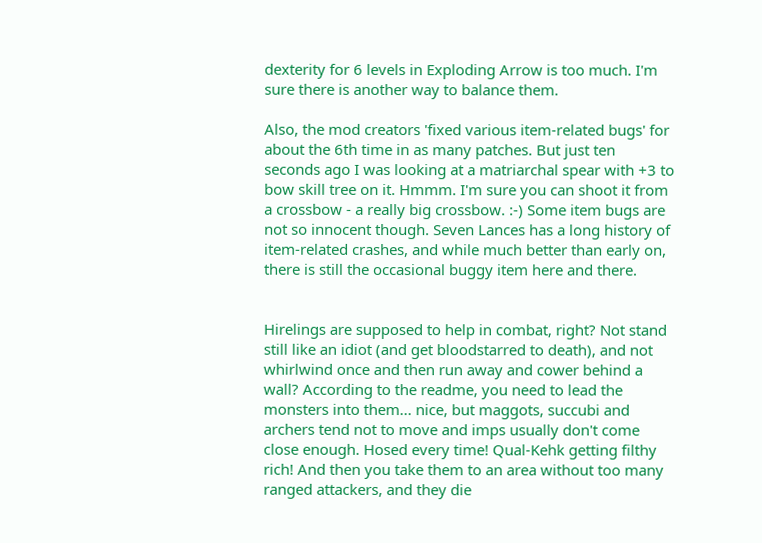dexterity for 6 levels in Exploding Arrow is too much. I'm sure there is another way to balance them.

Also, the mod creators 'fixed various item-related bugs' for about the 6th time in as many patches. But just ten seconds ago I was looking at a matriarchal spear with +3 to bow skill tree on it. Hmmm. I'm sure you can shoot it from a crossbow - a really big crossbow. :-) Some item bugs are not so innocent though. Seven Lances has a long history of item-related crashes, and while much better than early on, there is still the occasional buggy item here and there.


Hirelings are supposed to help in combat, right? Not stand still like an idiot (and get bloodstarred to death), and not whirlwind once and then run away and cower behind a wall? According to the readme, you need to lead the monsters into them... nice, but maggots, succubi and archers tend not to move and imps usually don't come close enough. Hosed every time! Qual-Kehk getting filthy rich! And then you take them to an area without too many ranged attackers, and they die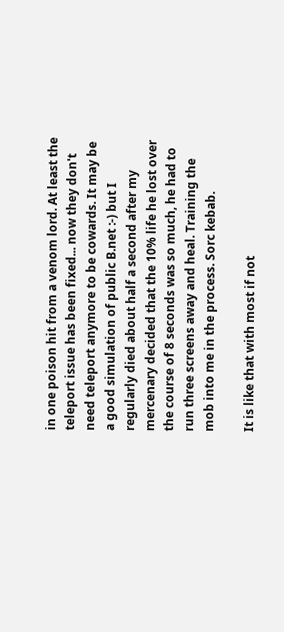in one poison hit from a venom lord. At least the teleport issue has been fixed... now they don't need teleport anymore to be cowards. It may be a good simulation of public B.net :-) but I regularly died about half a second after my mercenary decided that the 10% life he lost over the course of 8 seconds was so much, he had to run three screens away and heal. Training the mob into me in the process. Sorc kebab.

It is like that with most if not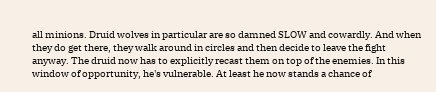all minions. Druid wolves in particular are so damned SLOW and cowardly. And when they do get there, they walk around in circles and then decide to leave the fight anyway. The druid now has to explicitly recast them on top of the enemies. In this window of opportunity, he's vulnerable. At least he now stands a chance of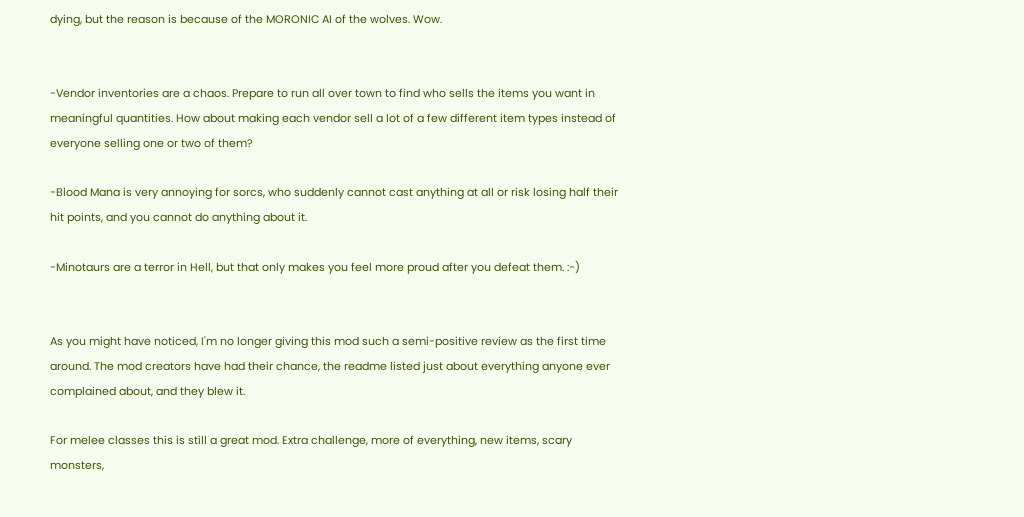dying, but the reason is because of the MORONIC AI of the wolves. Wow.


-Vendor inventories are a chaos. Prepare to run all over town to find who sells the items you want in meaningful quantities. How about making each vendor sell a lot of a few different item types instead of everyone selling one or two of them?

-Blood Mana is very annoying for sorcs, who suddenly cannot cast anything at all or risk losing half their hit points, and you cannot do anything about it.

-Minotaurs are a terror in Hell, but that only makes you feel more proud after you defeat them. :-)


As you might have noticed, I'm no longer giving this mod such a semi-positive review as the first time around. The mod creators have had their chance, the readme listed just about everything anyone ever complained about, and they blew it.

For melee classes this is still a great mod. Extra challenge, more of everything, new items, scary monsters,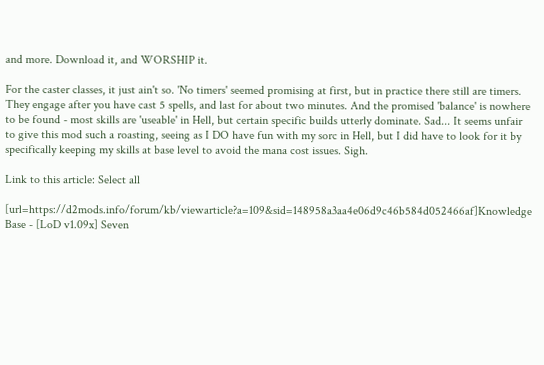and more. Download it, and WORSHIP it.

For the caster classes, it just ain't so. 'No timers' seemed promising at first, but in practice there still are timers. They engage after you have cast 5 spells, and last for about two minutes. And the promised 'balance' is nowhere to be found - most skills are 'useable' in Hell, but certain specific builds utterly dominate. Sad... It seems unfair to give this mod such a roasting, seeing as I DO have fun with my sorc in Hell, but I did have to look for it by specifically keeping my skills at base level to avoid the mana cost issues. Sigh.

Link to this article: Select all

[url=https://d2mods.info/forum/kb/viewarticle?a=109&sid=148958a3aa4e06d9c46b584d052466af]Knowledge Base - [LoD v1.09x] Seven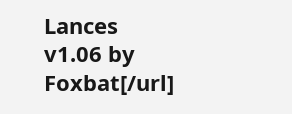Lances v1.06 by Foxbat[/url]